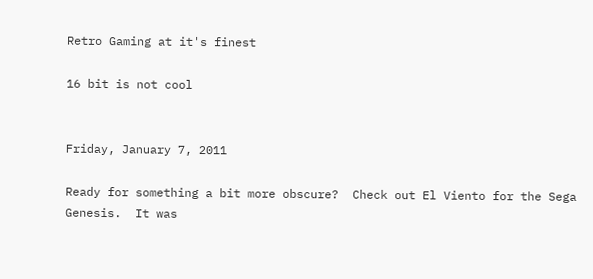Retro Gaming at it's finest

16 bit is not cool


Friday, January 7, 2011

Ready for something a bit more obscure?  Check out El Viento for the Sega Genesis.  It was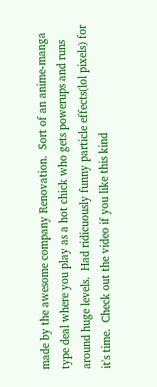made by the awesome company Renovation.  Sort of an anime-manga type deal where you play as a hot chick who gets powerups and runs around huge levels.  Had ridicuously funny particle effects(lol pixels) for it's time.  Check out the video if you like this kind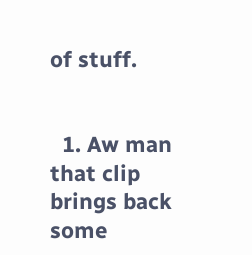of stuff.


  1. Aw man that clip brings back some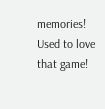memories! Used to love that game!